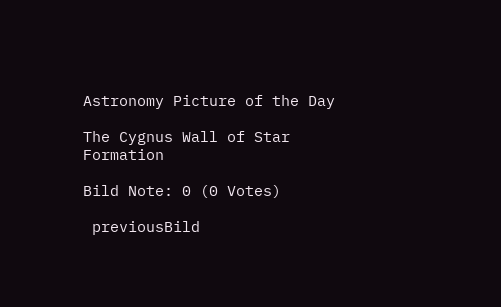Astronomy Picture of the Day

The Cygnus Wall of Star Formation

Bild Note: 0 (0 Votes)

 previousBild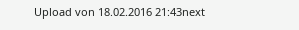Upload von 18.02.2016 21:43next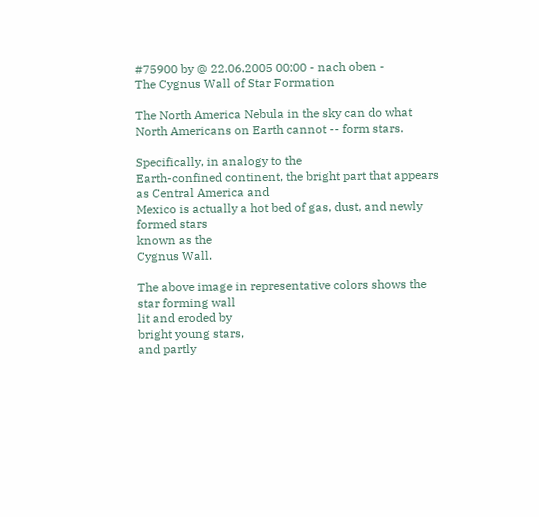#75900 by @ 22.06.2005 00:00 - nach oben -
The Cygnus Wall of Star Formation

The North America Nebula in the sky can do what
North Americans on Earth cannot -- form stars.

Specifically, in analogy to the
Earth-confined continent, the bright part that appears as Central America and
Mexico is actually a hot bed of gas, dust, and newly formed stars
known as the
Cygnus Wall.

The above image in representative colors shows the star forming wall
lit and eroded by
bright young stars,
and partly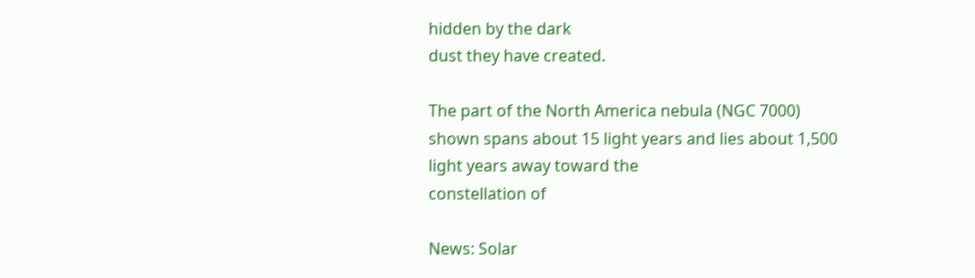hidden by the dark
dust they have created.

The part of the North America nebula (NGC 7000) shown spans about 15 light years and lies about 1,500 light years away toward the
constellation of

News: Solar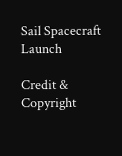Sail Spacecraft Launch

Credit & Copyright